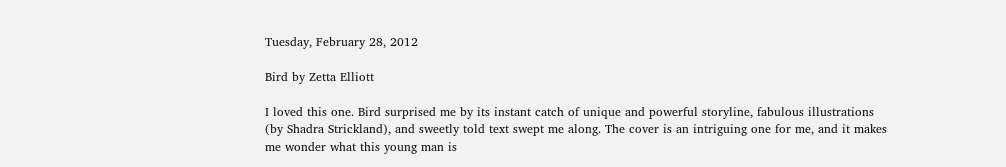Tuesday, February 28, 2012

Bird by Zetta Elliott

I loved this one. Bird surprised me by its instant catch of unique and powerful storyline, fabulous illustrations (by Shadra Strickland), and sweetly told text swept me along. The cover is an intriguing one for me, and it makes me wonder what this young man is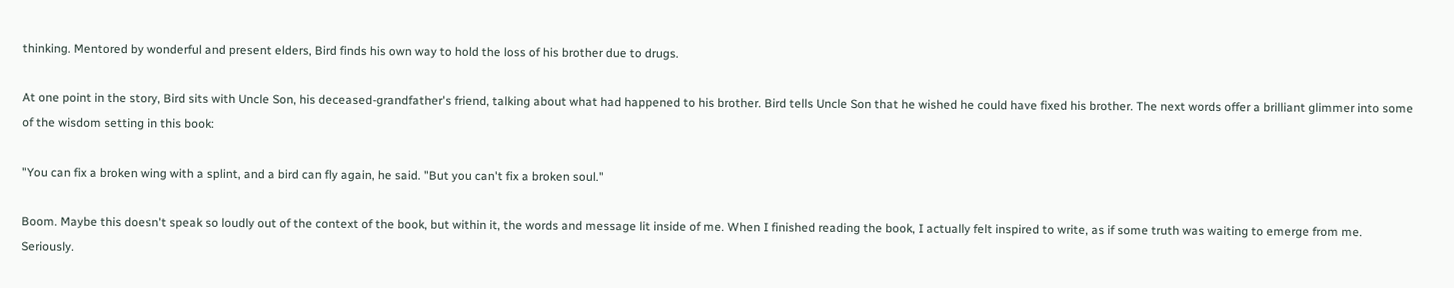thinking. Mentored by wonderful and present elders, Bird finds his own way to hold the loss of his brother due to drugs.

At one point in the story, Bird sits with Uncle Son, his deceased-grandfather's friend, talking about what had happened to his brother. Bird tells Uncle Son that he wished he could have fixed his brother. The next words offer a brilliant glimmer into some of the wisdom setting in this book:

"You can fix a broken wing with a splint, and a bird can fly again, he said. "But you can't fix a broken soul."

Boom. Maybe this doesn't speak so loudly out of the context of the book, but within it, the words and message lit inside of me. When I finished reading the book, I actually felt inspired to write, as if some truth was waiting to emerge from me. Seriously.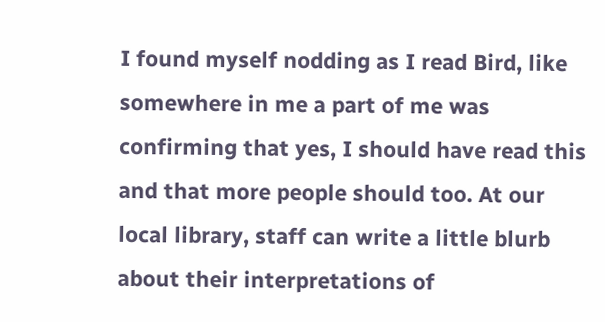I found myself nodding as I read Bird, like somewhere in me a part of me was confirming that yes, I should have read this and that more people should too. At our local library, staff can write a little blurb about their interpretations of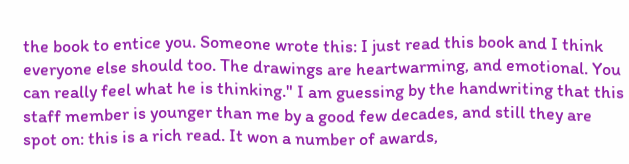the book to entice you. Someone wrote this: I just read this book and I think everyone else should too. The drawings are heartwarming, and emotional. You can really feel what he is thinking." I am guessing by the handwriting that this staff member is younger than me by a good few decades, and still they are spot on: this is a rich read. It won a number of awards,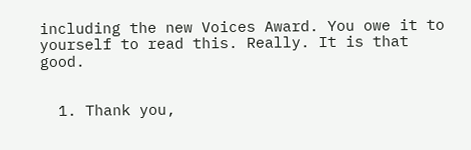including the new Voices Award. You owe it to yourself to read this. Really. It is that good.


  1. Thank you,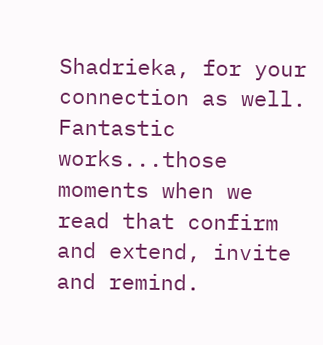Shadrieka, for your connection as well. Fantastic works...those moments when we read that confirm and extend, invite and remind.